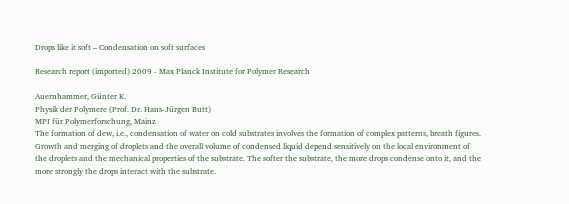Drops like it soft – Condensation on soft surfaces

Research report (imported) 2009 - Max Planck Institute for Polymer Research

Auernhammer, Günter K.
Physik der Polymere (Prof. Dr. Hans-Jürgen Butt)
MPI für Polymerforschung, Mainz
The formation of dew, i.e., condensation of water on cold substrates involves the formation of complex patterns, breath figures. Growth and merging of droplets and the overall volume of condensed liquid depend sensitively on the local environment of the droplets and the mechanical properties of the substrate. The softer the substrate, the more drops condense onto it, and the more strongly the drops interact with the substrate.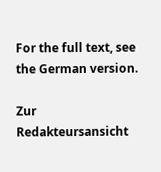For the full text, see the German version.

Zur Redakteursansicht